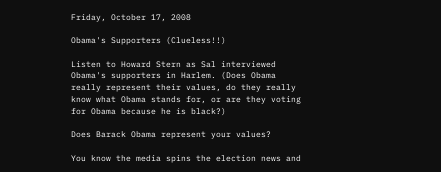Friday, October 17, 2008

Obama's Supporters (Clueless!!)

Listen to Howard Stern as Sal interviewed Obama's supporters in Harlem. (Does Obama really represent their values, do they really know what Obama stands for, or are they voting for Obama because he is black?)

Does Barack Obama represent your values?

You know the media spins the election news and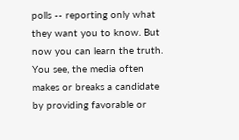polls -- reporting only what they want you to know. But now you can learn the truth. You see, the media often makes or breaks a candidate by providing favorable or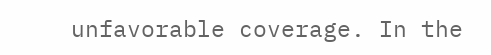unfavorable coverage. In the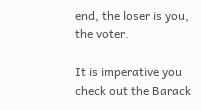end, the loser is you, the voter.

It is imperative you check out the Barack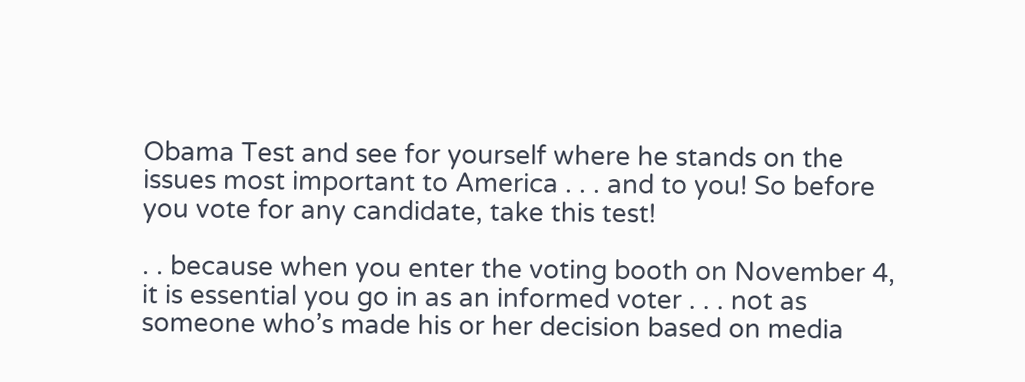Obama Test and see for yourself where he stands on the issues most important to America . . . and to you! So before you vote for any candidate, take this test!

. . because when you enter the voting booth on November 4, it is essential you go in as an informed voter . . . not as someone who’s made his or her decision based on media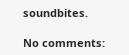soundbites.

No comments: